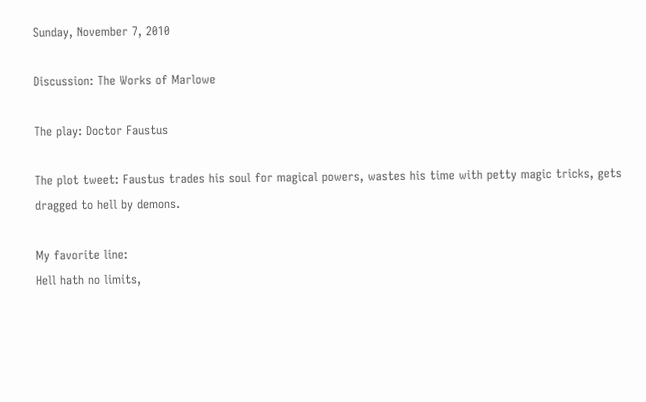Sunday, November 7, 2010

Discussion: The Works of Marlowe

The play: Doctor Faustus

The plot tweet: Faustus trades his soul for magical powers, wastes his time with petty magic tricks, gets dragged to hell by demons.

My favorite line:
Hell hath no limits,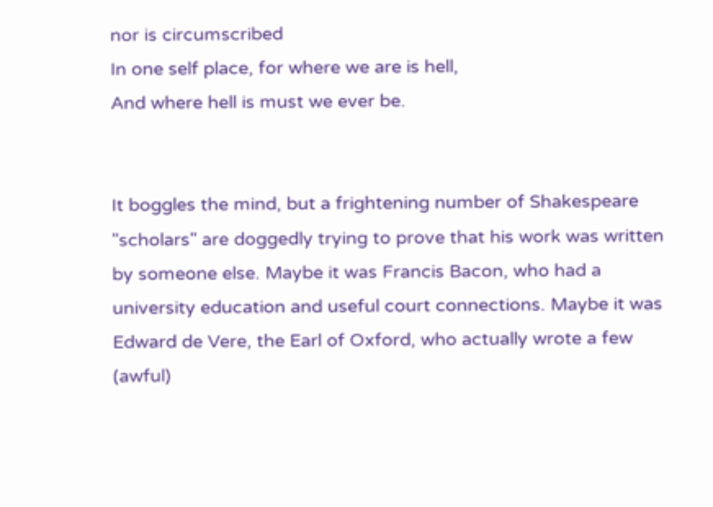nor is circumscribed
In one self place, for where we are is hell,
And where hell is must we ever be.


It boggles the mind, but a frightening number of Shakespeare "scholars" are doggedly trying to prove that his work was written by someone else. Maybe it was Francis Bacon, who had a university education and useful court connections. Maybe it was Edward de Vere, the Earl of Oxford, who actually wrote a few (awful)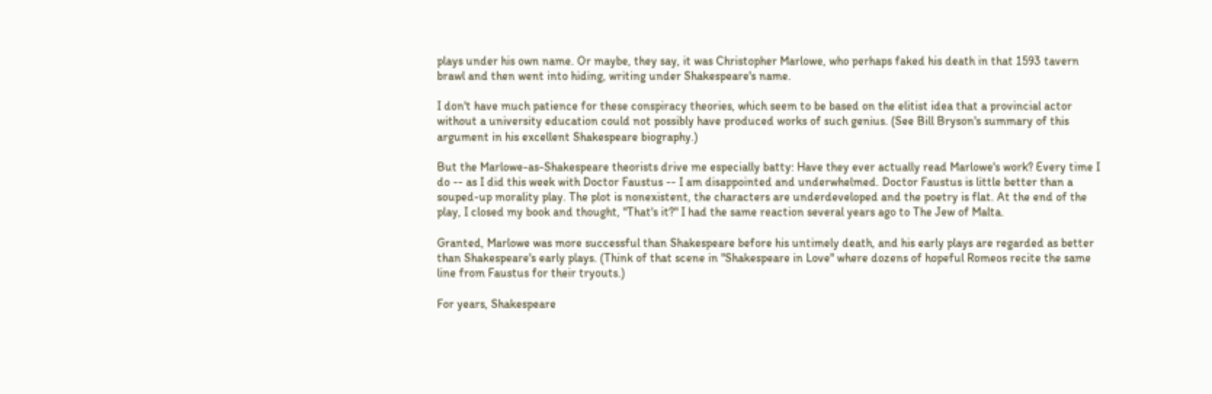plays under his own name. Or maybe, they say, it was Christopher Marlowe, who perhaps faked his death in that 1593 tavern brawl and then went into hiding, writing under Shakespeare's name.

I don't have much patience for these conspiracy theories, which seem to be based on the elitist idea that a provincial actor without a university education could not possibly have produced works of such genius. (See Bill Bryson's summary of this argument in his excellent Shakespeare biography.)

But the Marlowe-as-Shakespeare theorists drive me especially batty: Have they ever actually read Marlowe's work? Every time I do -- as I did this week with Doctor Faustus -- I am disappointed and underwhelmed. Doctor Faustus is little better than a souped-up morality play. The plot is nonexistent, the characters are underdeveloped and the poetry is flat. At the end of the play, I closed my book and thought, "That's it?" I had the same reaction several years ago to The Jew of Malta.

Granted, Marlowe was more successful than Shakespeare before his untimely death, and his early plays are regarded as better than Shakespeare's early plays. (Think of that scene in "Shakespeare in Love" where dozens of hopeful Romeos recite the same line from Faustus for their tryouts.)

For years, Shakespeare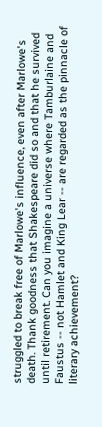struggled to break free of Marlowe's influence, even after Marlowe's death. Thank goodness that Shakespeare did so and that he survived until retirement. Can you imagine a universe where Tamburlaine and Faustus -- not Hamlet and King Lear -- are regarded as the pinnacle of literary achievement?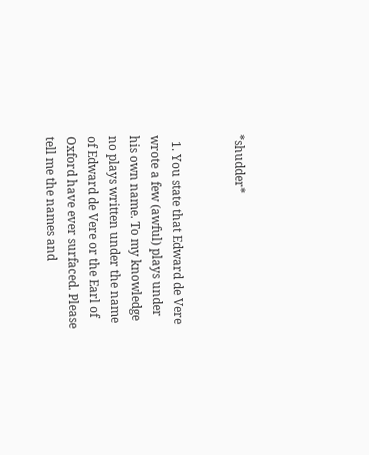*shudder*


  1. You state that Edward de Vere wrote a few (awful) plays under his own name. To my knowledge no plays written under the name of Edward de Vere or the Earl of Oxford have ever surfaced. Please tell me the names and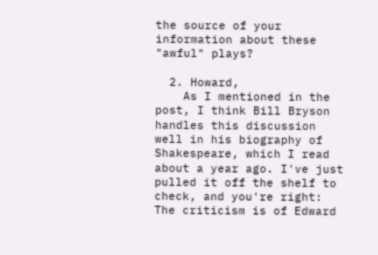the source of your information about these "awful" plays?

  2. Howard,
    As I mentioned in the post, I think Bill Bryson handles this discussion well in his biography of Shakespeare, which I read about a year ago. I've just pulled it off the shelf to check, and you're right: The criticism is of Edward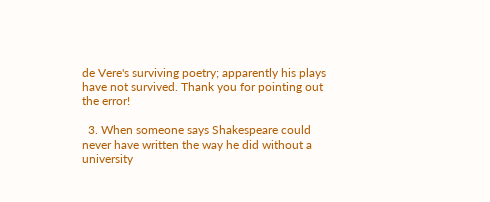de Vere's surviving poetry; apparently his plays have not survived. Thank you for pointing out the error!

  3. When someone says Shakespeare could never have written the way he did without a university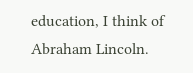education, I think of Abraham Lincoln.